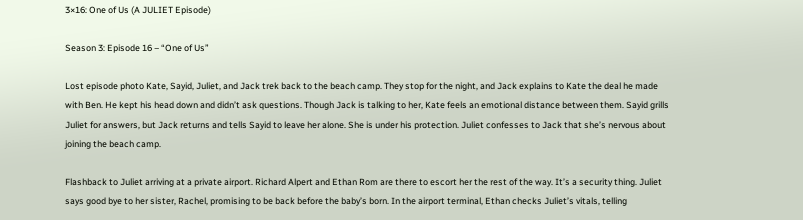3×16: One of Us (A JULIET Episode)

Season 3: Episode 16 – “One of Us”

Lost episode photo Kate, Sayid, Juliet, and Jack trek back to the beach camp. They stop for the night, and Jack explains to Kate the deal he made with Ben. He kept his head down and didn’t ask questions. Though Jack is talking to her, Kate feels an emotional distance between them. Sayid grills Juliet for answers, but Jack returns and tells Sayid to leave her alone. She is under his protection. Juliet confesses to Jack that she’s nervous about joining the beach camp.

Flashback to Juliet arriving at a private airport. Richard Alpert and Ethan Rom are there to escort her the rest of the way. It’s a security thing. Juliet says good bye to her sister, Rachel, promising to be back before the baby’s born. In the airport terminal, Ethan checks Juliet’s vitals, telling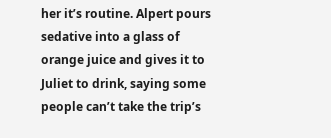her it’s routine. Alpert pours sedative into a glass of orange juice and gives it to Juliet to drink, saying some people can’t take the trip’s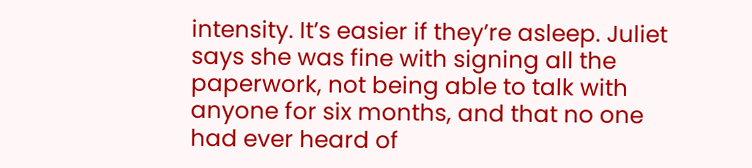intensity. It’s easier if they’re asleep. Juliet says she was fine with signing all the paperwork, not being able to talk with anyone for six months, and that no one had ever heard of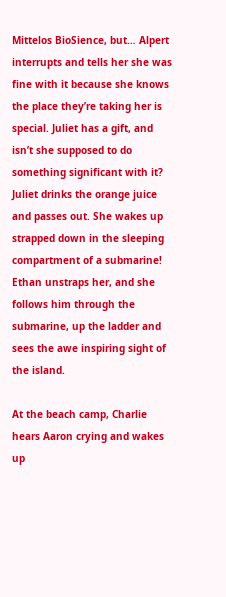Mittelos BioSience, but… Alpert interrupts and tells her she was fine with it because she knows the place they’re taking her is special. Juliet has a gift, and isn’t she supposed to do something significant with it? Juliet drinks the orange juice and passes out. She wakes up strapped down in the sleeping compartment of a submarine! Ethan unstraps her, and she follows him through the submarine, up the ladder and sees the awe inspiring sight of the island.

At the beach camp, Charlie hears Aaron crying and wakes up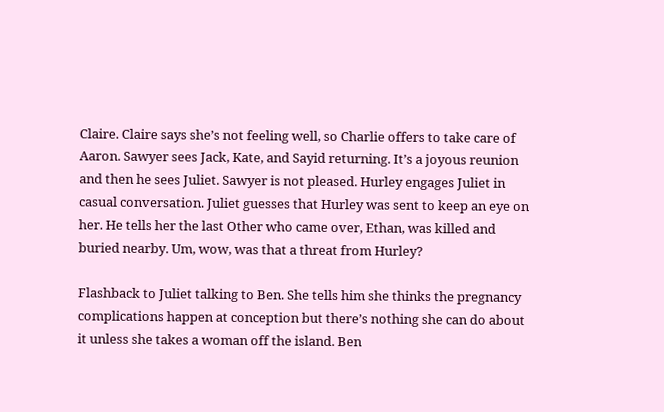Claire. Claire says she’s not feeling well, so Charlie offers to take care of Aaron. Sawyer sees Jack, Kate, and Sayid returning. It’s a joyous reunion and then he sees Juliet. Sawyer is not pleased. Hurley engages Juliet in casual conversation. Juliet guesses that Hurley was sent to keep an eye on her. He tells her the last Other who came over, Ethan, was killed and buried nearby. Um, wow, was that a threat from Hurley?

Flashback to Juliet talking to Ben. She tells him she thinks the pregnancy complications happen at conception but there’s nothing she can do about it unless she takes a woman off the island. Ben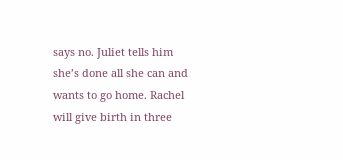says no. Juliet tells him she’s done all she can and wants to go home. Rachel will give birth in three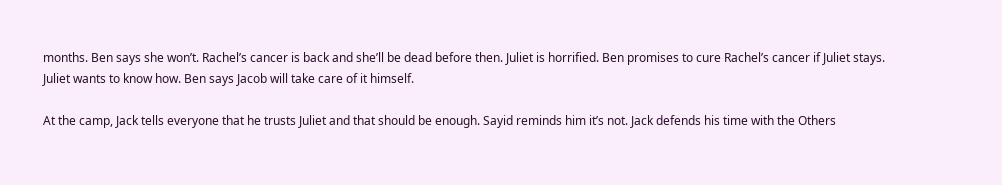months. Ben says she won’t. Rachel’s cancer is back and she’ll be dead before then. Juliet is horrified. Ben promises to cure Rachel’s cancer if Juliet stays. Juliet wants to know how. Ben says Jacob will take care of it himself.

At the camp, Jack tells everyone that he trusts Juliet and that should be enough. Sayid reminds him it’s not. Jack defends his time with the Others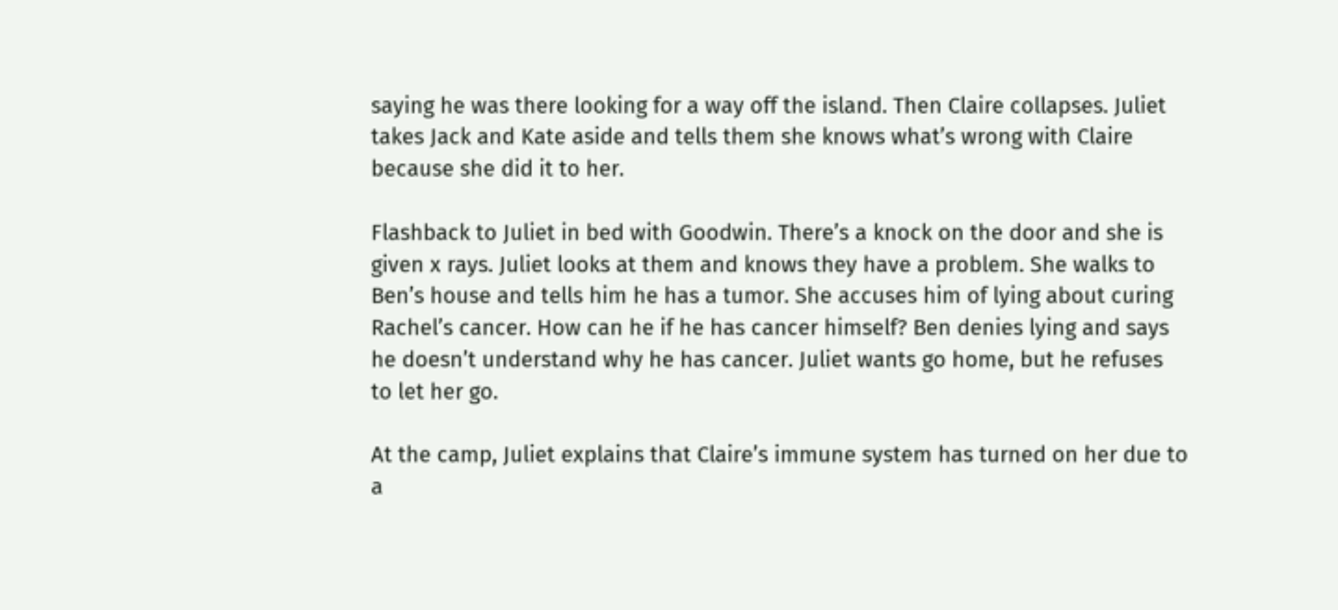saying he was there looking for a way off the island. Then Claire collapses. Juliet takes Jack and Kate aside and tells them she knows what’s wrong with Claire because she did it to her.

Flashback to Juliet in bed with Goodwin. There’s a knock on the door and she is given x rays. Juliet looks at them and knows they have a problem. She walks to Ben’s house and tells him he has a tumor. She accuses him of lying about curing Rachel’s cancer. How can he if he has cancer himself? Ben denies lying and says he doesn’t understand why he has cancer. Juliet wants go home, but he refuses to let her go.

At the camp, Juliet explains that Claire’s immune system has turned on her due to a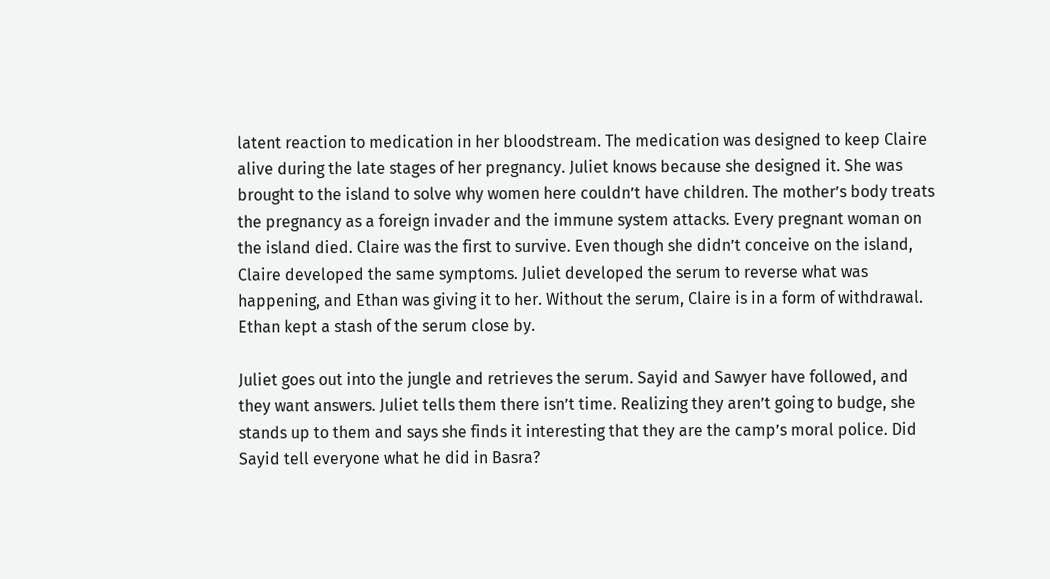latent reaction to medication in her bloodstream. The medication was designed to keep Claire alive during the late stages of her pregnancy. Juliet knows because she designed it. She was brought to the island to solve why women here couldn’t have children. The mother’s body treats the pregnancy as a foreign invader and the immune system attacks. Every pregnant woman on the island died. Claire was the first to survive. Even though she didn’t conceive on the island, Claire developed the same symptoms. Juliet developed the serum to reverse what was happening, and Ethan was giving it to her. Without the serum, Claire is in a form of withdrawal. Ethan kept a stash of the serum close by.

Juliet goes out into the jungle and retrieves the serum. Sayid and Sawyer have followed, and they want answers. Juliet tells them there isn’t time. Realizing they aren’t going to budge, she stands up to them and says she finds it interesting that they are the camp’s moral police. Did Sayid tell everyone what he did in Basra?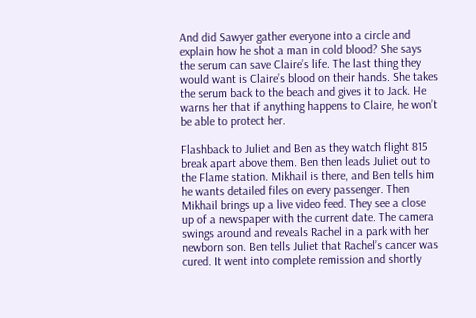And did Sawyer gather everyone into a circle and explain how he shot a man in cold blood? She says the serum can save Claire’s life. The last thing they would want is Claire’s blood on their hands. She takes the serum back to the beach and gives it to Jack. He warns her that if anything happens to Claire, he won’t be able to protect her.

Flashback to Juliet and Ben as they watch flight 815 break apart above them. Ben then leads Juliet out to the Flame station. Mikhail is there, and Ben tells him he wants detailed files on every passenger. Then Mikhail brings up a live video feed. They see a close up of a newspaper with the current date. The camera swings around and reveals Rachel in a park with her newborn son. Ben tells Juliet that Rachel’s cancer was cured. It went into complete remission and shortly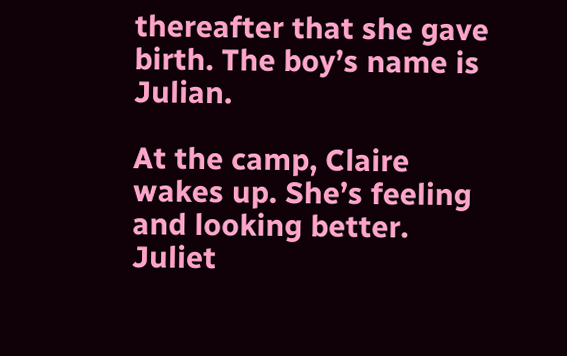thereafter that she gave birth. The boy’s name is Julian.

At the camp, Claire wakes up. She’s feeling and looking better. Juliet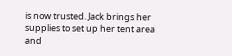is now trusted. Jack brings her supplies to set up her tent area and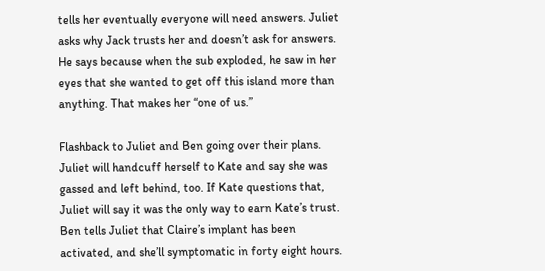tells her eventually everyone will need answers. Juliet asks why Jack trusts her and doesn’t ask for answers. He says because when the sub exploded, he saw in her eyes that she wanted to get off this island more than anything. That makes her “one of us.”

Flashback to Juliet and Ben going over their plans. Juliet will handcuff herself to Kate and say she was gassed and left behind, too. If Kate questions that, Juliet will say it was the only way to earn Kate’s trust. Ben tells Juliet that Claire’s implant has been activated, and she’ll symptomatic in forty eight hours.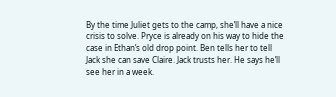By the time Juliet gets to the camp, she’ll have a nice crisis to solve. Pryce is already on his way to hide the case in Ethan’s old drop point. Ben tells her to tell Jack she can save Claire. Jack trusts her. He says he’ll see her in a week.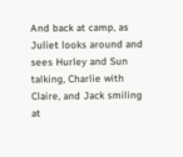And back at camp, as Juliet looks around and sees Hurley and Sun talking, Charlie with Claire, and Jack smiling at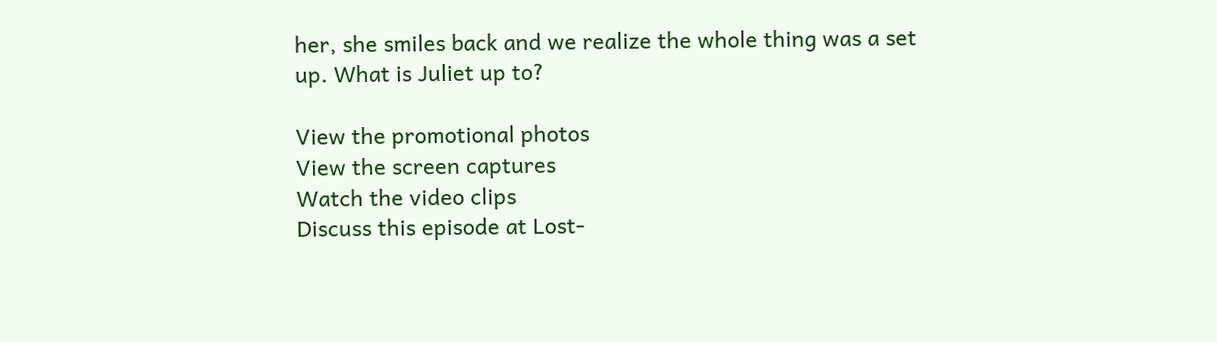her, she smiles back and we realize the whole thing was a set up. What is Juliet up to?

View the promotional photos
View the screen captures
Watch the video clips
Discuss this episode at Lost-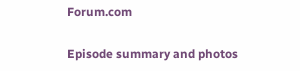Forum.com

Episode summary and photos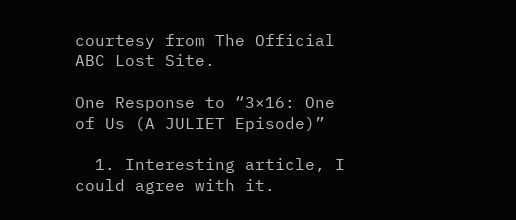courtesy from The Official ABC Lost Site.

One Response to “3×16: One of Us (A JULIET Episode)”

  1. Interesting article, I could agree with it.